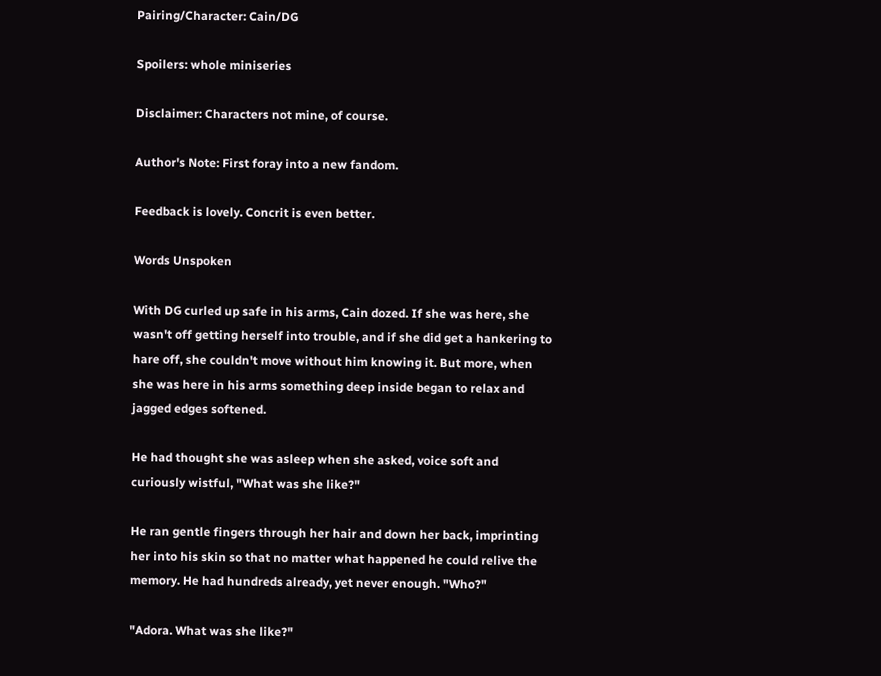Pairing/Character: Cain/DG

Spoilers: whole miniseries

Disclaimer: Characters not mine, of course.

Author's Note: First foray into a new fandom.

Feedback is lovely. Concrit is even better.

Words Unspoken

With DG curled up safe in his arms, Cain dozed. If she was here, she wasn't off getting herself into trouble, and if she did get a hankering to hare off, she couldn't move without him knowing it. But more, when she was here in his arms something deep inside began to relax and jagged edges softened.

He had thought she was asleep when she asked, voice soft and curiously wistful, "What was she like?"

He ran gentle fingers through her hair and down her back, imprinting her into his skin so that no matter what happened he could relive the memory. He had hundreds already, yet never enough. "Who?"

"Adora. What was she like?"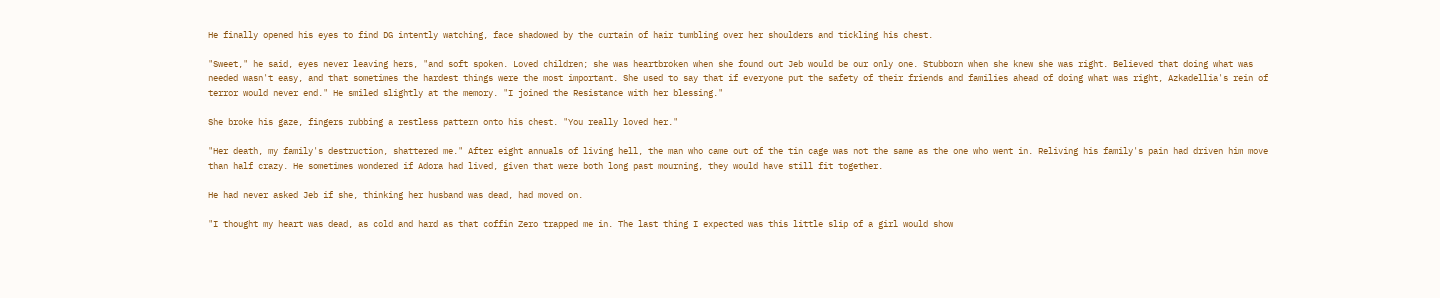He finally opened his eyes to find DG intently watching, face shadowed by the curtain of hair tumbling over her shoulders and tickling his chest.

"Sweet," he said, eyes never leaving hers, "and soft spoken. Loved children; she was heartbroken when she found out Jeb would be our only one. Stubborn when she knew she was right. Believed that doing what was needed wasn't easy, and that sometimes the hardest things were the most important. She used to say that if everyone put the safety of their friends and families ahead of doing what was right, Azkadellia's rein of terror would never end." He smiled slightly at the memory. "I joined the Resistance with her blessing."

She broke his gaze, fingers rubbing a restless pattern onto his chest. "You really loved her."

"Her death, my family's destruction, shattered me." After eight annuals of living hell, the man who came out of the tin cage was not the same as the one who went in. Reliving his family's pain had driven him move than half crazy. He sometimes wondered if Adora had lived, given that were both long past mourning, they would have still fit together.

He had never asked Jeb if she, thinking her husband was dead, had moved on.

"I thought my heart was dead, as cold and hard as that coffin Zero trapped me in. The last thing I expected was this little slip of a girl would show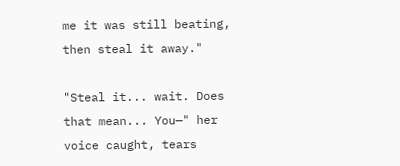me it was still beating, then steal it away."

"Steal it... wait. Does that mean... You—" her voice caught, tears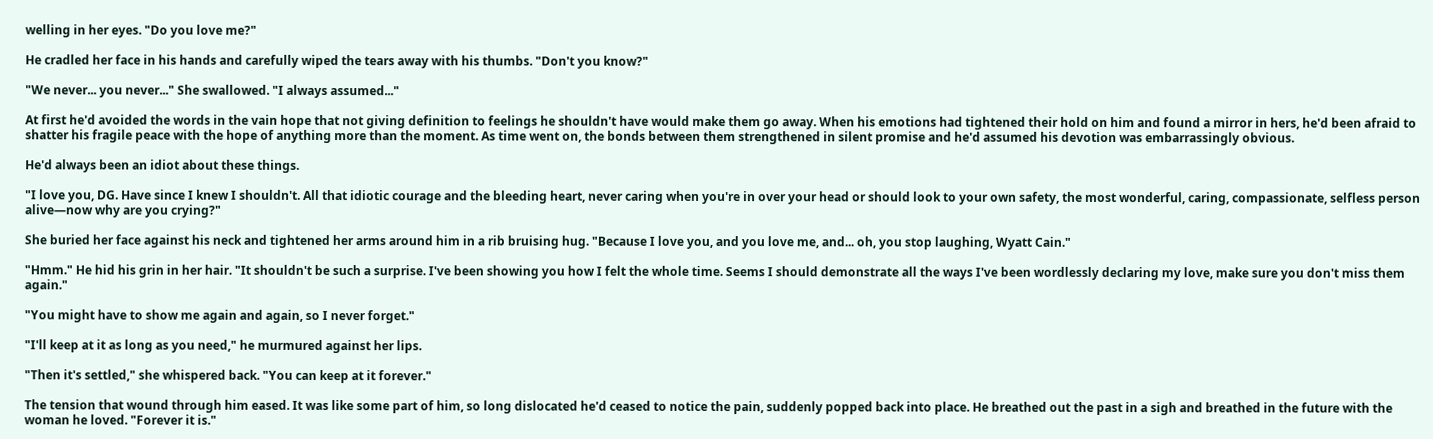welling in her eyes. "Do you love me?"

He cradled her face in his hands and carefully wiped the tears away with his thumbs. "Don't you know?"

"We never... you never..." She swallowed. "I always assumed..."

At first he'd avoided the words in the vain hope that not giving definition to feelings he shouldn't have would make them go away. When his emotions had tightened their hold on him and found a mirror in hers, he'd been afraid to shatter his fragile peace with the hope of anything more than the moment. As time went on, the bonds between them strengthened in silent promise and he'd assumed his devotion was embarrassingly obvious.

He'd always been an idiot about these things.

"I love you, DG. Have since I knew I shouldn't. All that idiotic courage and the bleeding heart, never caring when you're in over your head or should look to your own safety, the most wonderful, caring, compassionate, selfless person alive—now why are you crying?"

She buried her face against his neck and tightened her arms around him in a rib bruising hug. "Because I love you, and you love me, and... oh, you stop laughing, Wyatt Cain."

"Hmm." He hid his grin in her hair. "It shouldn't be such a surprise. I've been showing you how I felt the whole time. Seems I should demonstrate all the ways I've been wordlessly declaring my love, make sure you don't miss them again."

"You might have to show me again and again, so I never forget."

"I'll keep at it as long as you need," he murmured against her lips.

"Then it's settled," she whispered back. "You can keep at it forever."

The tension that wound through him eased. It was like some part of him, so long dislocated he'd ceased to notice the pain, suddenly popped back into place. He breathed out the past in a sigh and breathed in the future with the woman he loved. "Forever it is."